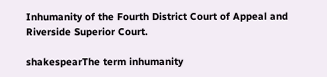Inhumanity of the Fourth District Court of Appeal and Riverside Superior Court.

shakespearThe term inhumanity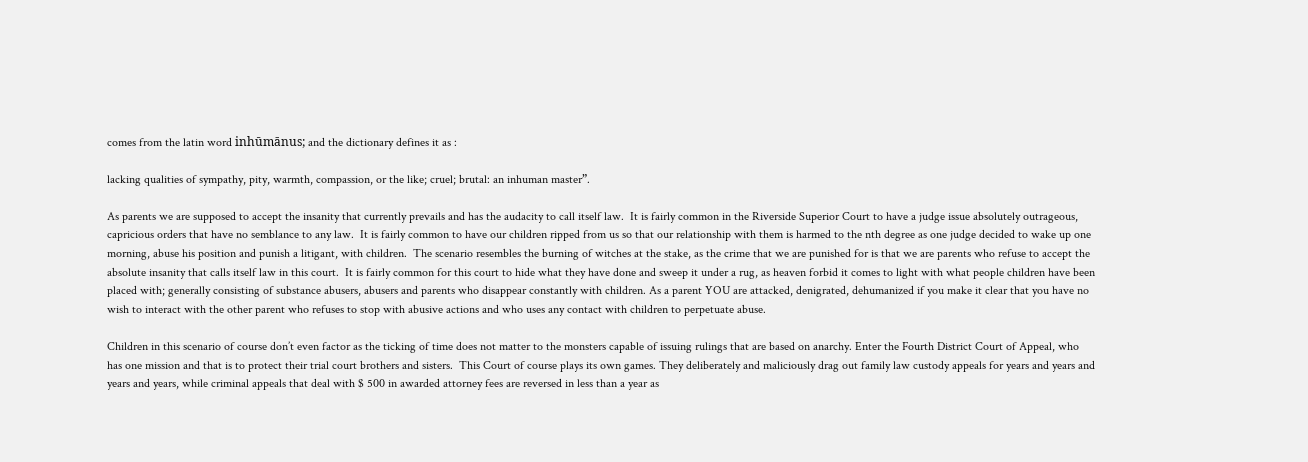comes from the latin word inhūmānus; and the dictionary defines it as :

lacking qualities of sympathy, pity, warmth, compassion, or the like; cruel; brutal: an inhuman master”.

As parents we are supposed to accept the insanity that currently prevails and has the audacity to call itself law.  It is fairly common in the Riverside Superior Court to have a judge issue absolutely outrageous, capricious orders that have no semblance to any law.  It is fairly common to have our children ripped from us so that our relationship with them is harmed to the nth degree as one judge decided to wake up one morning, abuse his position and punish a litigant, with children.  The scenario resembles the burning of witches at the stake, as the crime that we are punished for is that we are parents who refuse to accept the absolute insanity that calls itself law in this court.  It is fairly common for this court to hide what they have done and sweep it under a rug, as heaven forbid it comes to light with what people children have been placed with; generally consisting of substance abusers, abusers and parents who disappear constantly with children. As a parent YOU are attacked, denigrated, dehumanized if you make it clear that you have no wish to interact with the other parent who refuses to stop with abusive actions and who uses any contact with children to perpetuate abuse.

Children in this scenario of course don’t even factor as the ticking of time does not matter to the monsters capable of issuing rulings that are based on anarchy. Enter the Fourth District Court of Appeal, who has one mission and that is to protect their trial court brothers and sisters.  This Court of course plays its own games. They deliberately and maliciously drag out family law custody appeals for years and years and years and years, while criminal appeals that deal with $ 500 in awarded attorney fees are reversed in less than a year as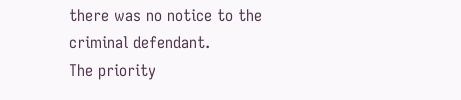there was no notice to the criminal defendant.
The priority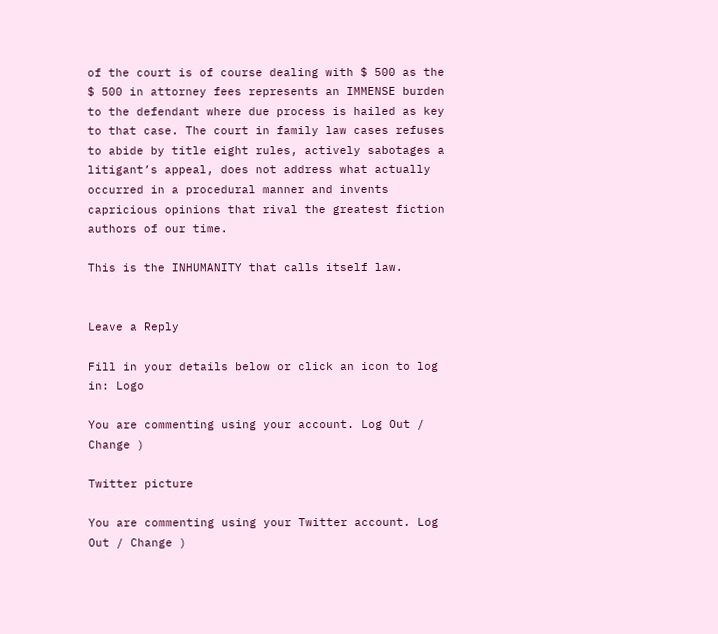of the court is of course dealing with $ 500 as the $ 500 in attorney fees represents an IMMENSE burden to the defendant where due process is hailed as key to that case. The court in family law cases refuses to abide by title eight rules, actively sabotages a litigant’s appeal, does not address what actually occurred in a procedural manner and invents capricious opinions that rival the greatest fiction authors of our time.

This is the INHUMANITY that calls itself law.


Leave a Reply

Fill in your details below or click an icon to log in: Logo

You are commenting using your account. Log Out / Change )

Twitter picture

You are commenting using your Twitter account. Log Out / Change )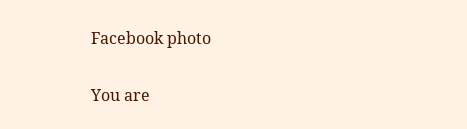Facebook photo

You are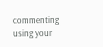commenting using your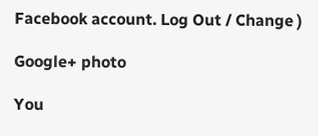Facebook account. Log Out / Change )

Google+ photo

You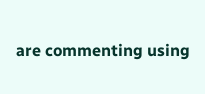are commenting using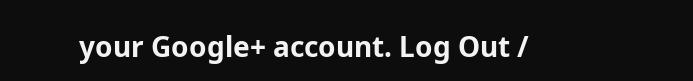your Google+ account. Log Out /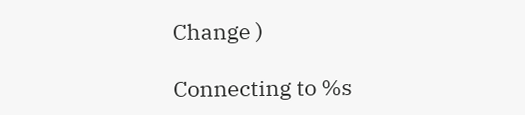Change )

Connecting to %s